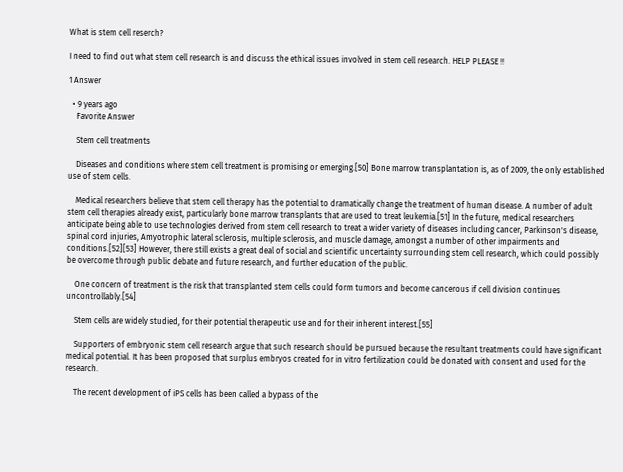What is stem cell reserch?

I need to find out what stem cell research is and discuss the ethical issues involved in stem cell research. HELP PLEASE !!

1 Answer

  • 9 years ago
    Favorite Answer

    Stem cell treatments

    Diseases and conditions where stem cell treatment is promising or emerging.[50] Bone marrow transplantation is, as of 2009, the only established use of stem cells.

    Medical researchers believe that stem cell therapy has the potential to dramatically change the treatment of human disease. A number of adult stem cell therapies already exist, particularly bone marrow transplants that are used to treat leukemia.[51] In the future, medical researchers anticipate being able to use technologies derived from stem cell research to treat a wider variety of diseases including cancer, Parkinson's disease, spinal cord injuries, Amyotrophic lateral sclerosis, multiple sclerosis, and muscle damage, amongst a number of other impairments and conditions.[52][53] However, there still exists a great deal of social and scientific uncertainty surrounding stem cell research, which could possibly be overcome through public debate and future research, and further education of the public.

    One concern of treatment is the risk that transplanted stem cells could form tumors and become cancerous if cell division continues uncontrollably.[54]

    Stem cells are widely studied, for their potential therapeutic use and for their inherent interest.[55]

    Supporters of embryonic stem cell research argue that such research should be pursued because the resultant treatments could have significant medical potential. It has been proposed that surplus embryos created for in vitro fertilization could be donated with consent and used for the research.

    The recent development of iPS cells has been called a bypass of the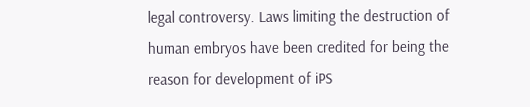legal controversy. Laws limiting the destruction of human embryos have been credited for being the reason for development of iPS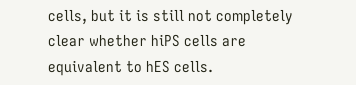cells, but it is still not completely clear whether hiPS cells are equivalent to hES cells.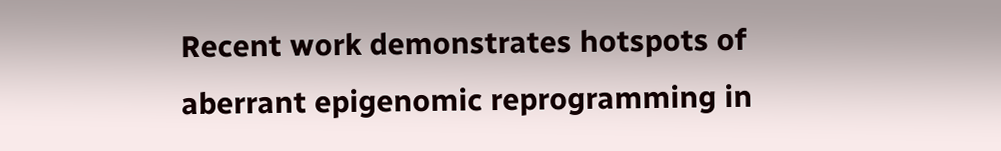Recent work demonstrates hotspots of aberrant epigenomic reprogramming in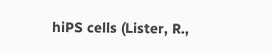hiPS cells (Lister, R.,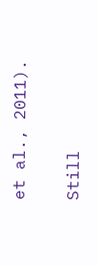et al., 2011).

Still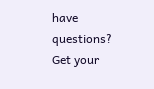have questions? Get your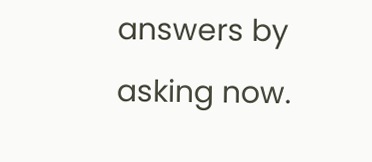answers by asking now.